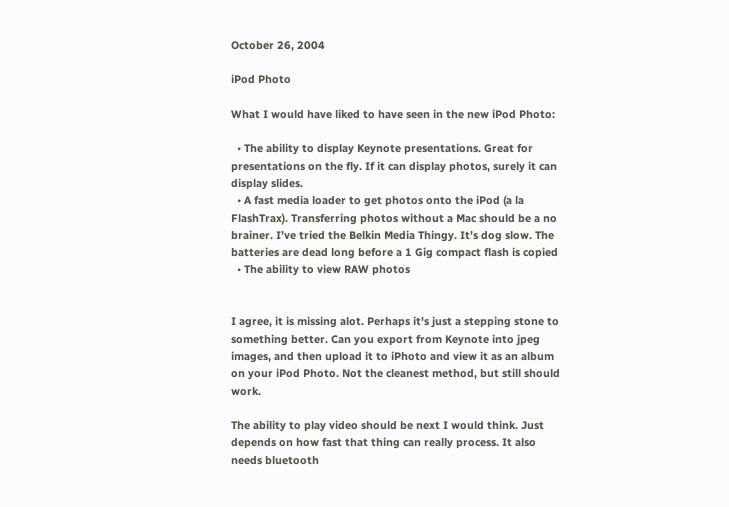October 26, 2004

iPod Photo

What I would have liked to have seen in the new iPod Photo:

  • The ability to display Keynote presentations. Great for presentations on the fly. If it can display photos, surely it can display slides.
  • A fast media loader to get photos onto the iPod (a la FlashTrax). Transferring photos without a Mac should be a no brainer. I’ve tried the Belkin Media Thingy. It’s dog slow. The batteries are dead long before a 1 Gig compact flash is copied
  • The ability to view RAW photos


I agree, it is missing alot. Perhaps it's just a stepping stone to something better. Can you export from Keynote into jpeg images, and then upload it to iPhoto and view it as an album on your iPod Photo. Not the cleanest method, but still should work.

The ability to play video should be next I would think. Just depends on how fast that thing can really process. It also needs bluetooth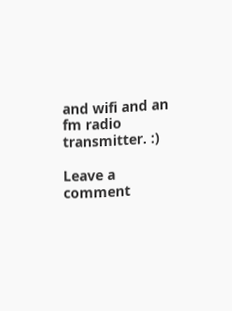and wifi and an fm radio transmitter. :)

Leave a comment